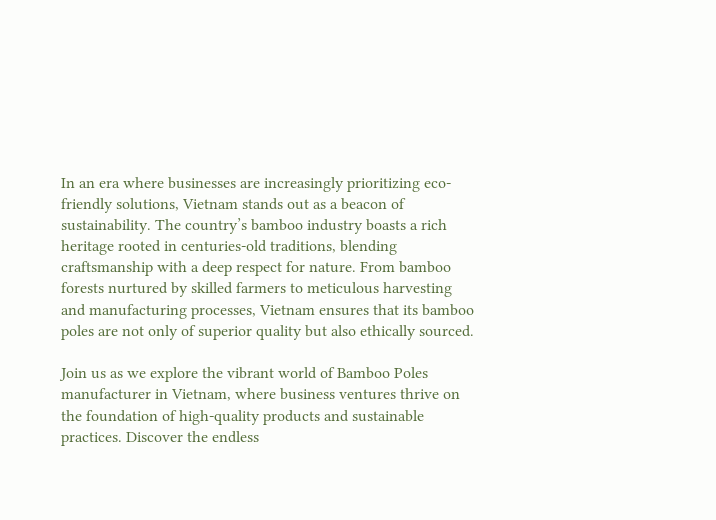In an era where businesses are increasingly prioritizing eco-friendly solutions, Vietnam stands out as a beacon of sustainability. The country’s bamboo industry boasts a rich heritage rooted in centuries-old traditions, blending craftsmanship with a deep respect for nature. From bamboo forests nurtured by skilled farmers to meticulous harvesting and manufacturing processes, Vietnam ensures that its bamboo poles are not only of superior quality but also ethically sourced.

Join us as we explore the vibrant world of Bamboo Poles manufacturer in Vietnam, where business ventures thrive on the foundation of high-quality products and sustainable practices. Discover the endless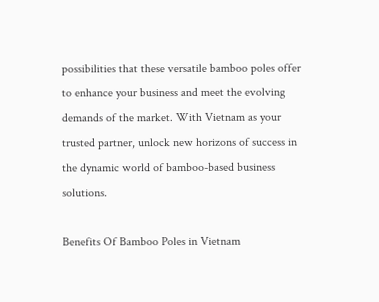possibilities that these versatile bamboo poles offer to enhance your business and meet the evolving demands of the market. With Vietnam as your trusted partner, unlock new horizons of success in the dynamic world of bamboo-based business solutions.

Benefits Of Bamboo Poles in Vietnam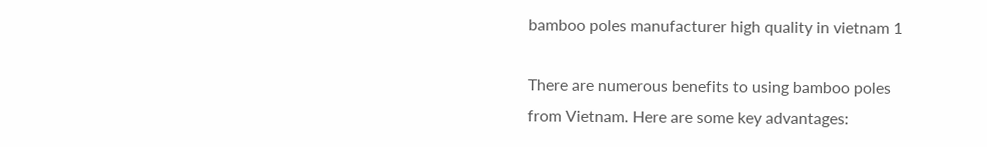bamboo poles manufacturer high quality in vietnam 1

There are numerous benefits to using bamboo poles from Vietnam. Here are some key advantages: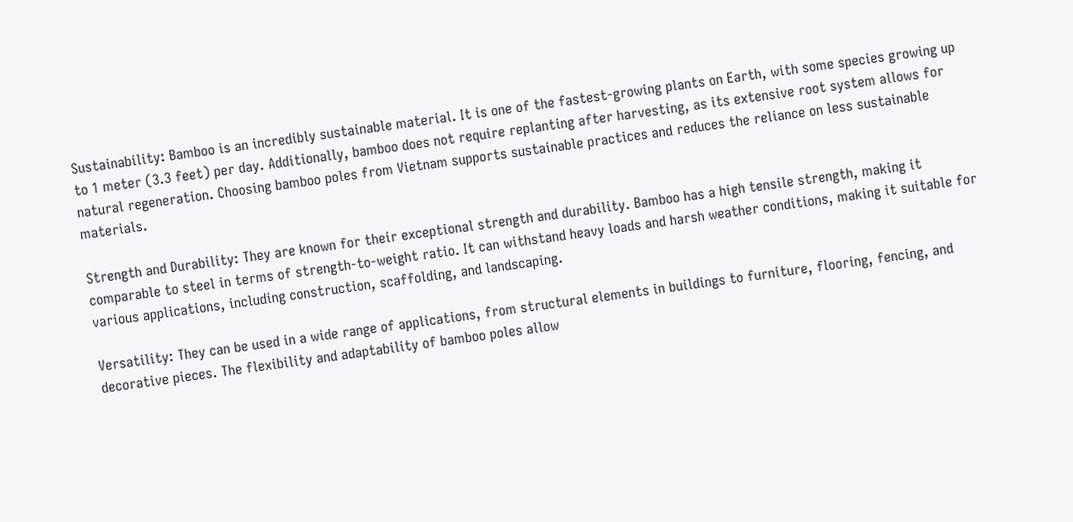Sustainability: Bamboo is an incredibly sustainable material. It is one of the fastest-growing plants on Earth, with some species growing up to 1 meter (3.3 feet) per day. Additionally, bamboo does not require replanting after harvesting, as its extensive root system allows for natural regeneration. Choosing bamboo poles from Vietnam supports sustainable practices and reduces the reliance on less sustainable materials.

Strength and Durability: They are known for their exceptional strength and durability. Bamboo has a high tensile strength, making it comparable to steel in terms of strength-to-weight ratio. It can withstand heavy loads and harsh weather conditions, making it suitable for various applications, including construction, scaffolding, and landscaping.

Versatility: They can be used in a wide range of applications, from structural elements in buildings to furniture, flooring, fencing, and decorative pieces. The flexibility and adaptability of bamboo poles allow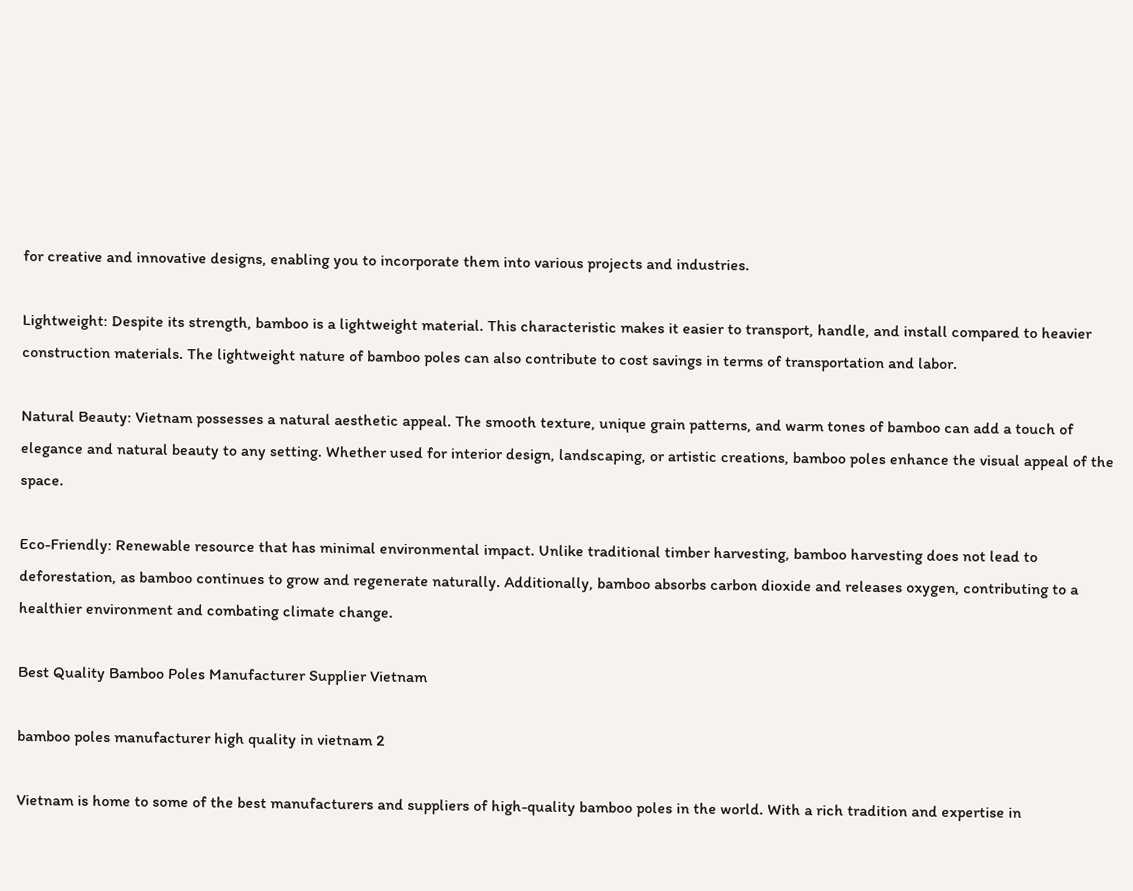for creative and innovative designs, enabling you to incorporate them into various projects and industries.

Lightweight: Despite its strength, bamboo is a lightweight material. This characteristic makes it easier to transport, handle, and install compared to heavier construction materials. The lightweight nature of bamboo poles can also contribute to cost savings in terms of transportation and labor.

Natural Beauty: Vietnam possesses a natural aesthetic appeal. The smooth texture, unique grain patterns, and warm tones of bamboo can add a touch of elegance and natural beauty to any setting. Whether used for interior design, landscaping, or artistic creations, bamboo poles enhance the visual appeal of the space.

Eco-Friendly: Renewable resource that has minimal environmental impact. Unlike traditional timber harvesting, bamboo harvesting does not lead to deforestation, as bamboo continues to grow and regenerate naturally. Additionally, bamboo absorbs carbon dioxide and releases oxygen, contributing to a healthier environment and combating climate change.

Best Quality Bamboo Poles Manufacturer Supplier Vietnam

bamboo poles manufacturer high quality in vietnam 2

Vietnam is home to some of the best manufacturers and suppliers of high-quality bamboo poles in the world. With a rich tradition and expertise in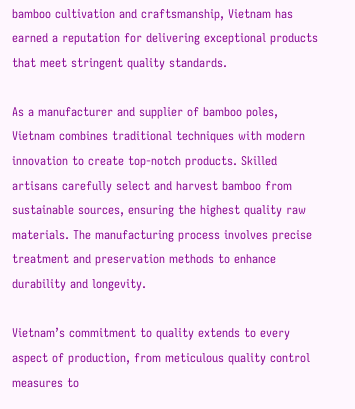bamboo cultivation and craftsmanship, Vietnam has earned a reputation for delivering exceptional products that meet stringent quality standards.

As a manufacturer and supplier of bamboo poles, Vietnam combines traditional techniques with modern innovation to create top-notch products. Skilled artisans carefully select and harvest bamboo from sustainable sources, ensuring the highest quality raw materials. The manufacturing process involves precise treatment and preservation methods to enhance durability and longevity.

Vietnam’s commitment to quality extends to every aspect of production, from meticulous quality control measures to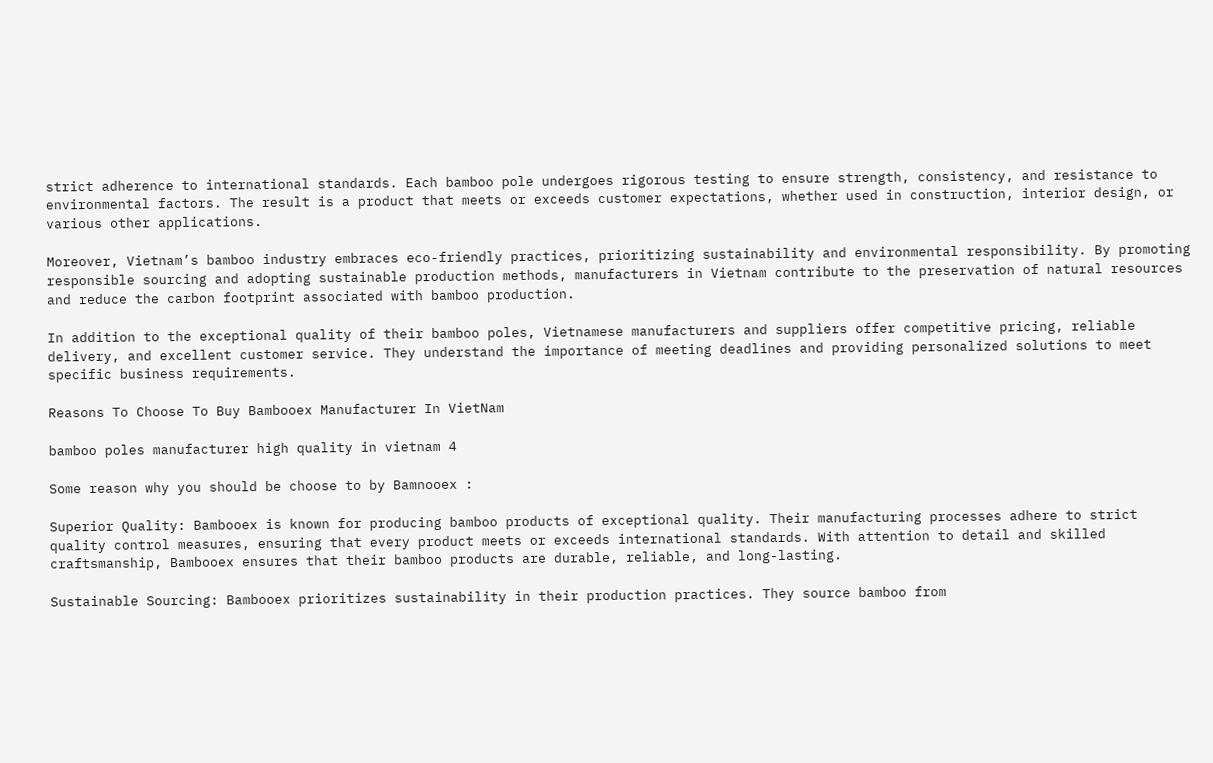strict adherence to international standards. Each bamboo pole undergoes rigorous testing to ensure strength, consistency, and resistance to environmental factors. The result is a product that meets or exceeds customer expectations, whether used in construction, interior design, or various other applications.

Moreover, Vietnam’s bamboo industry embraces eco-friendly practices, prioritizing sustainability and environmental responsibility. By promoting responsible sourcing and adopting sustainable production methods, manufacturers in Vietnam contribute to the preservation of natural resources and reduce the carbon footprint associated with bamboo production.

In addition to the exceptional quality of their bamboo poles, Vietnamese manufacturers and suppliers offer competitive pricing, reliable delivery, and excellent customer service. They understand the importance of meeting deadlines and providing personalized solutions to meet specific business requirements.

Reasons To Choose To Buy Bambooex Manufacturer In VietNam

bamboo poles manufacturer high quality in vietnam 4

Some reason why you should be choose to by Bamnooex :

Superior Quality: Bambooex is known for producing bamboo products of exceptional quality. Their manufacturing processes adhere to strict quality control measures, ensuring that every product meets or exceeds international standards. With attention to detail and skilled craftsmanship, Bambooex ensures that their bamboo products are durable, reliable, and long-lasting.

Sustainable Sourcing: Bambooex prioritizes sustainability in their production practices. They source bamboo from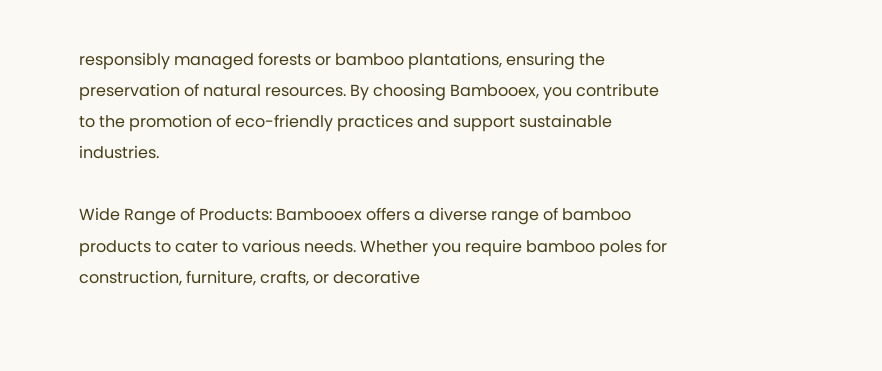responsibly managed forests or bamboo plantations, ensuring the preservation of natural resources. By choosing Bambooex, you contribute to the promotion of eco-friendly practices and support sustainable industries.

Wide Range of Products: Bambooex offers a diverse range of bamboo products to cater to various needs. Whether you require bamboo poles for construction, furniture, crafts, or decorative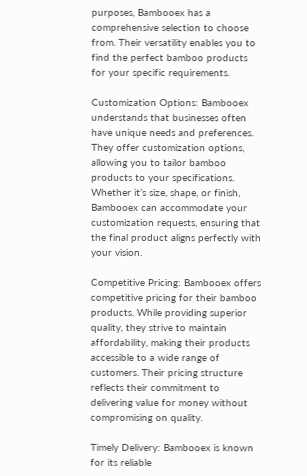purposes, Bambooex has a comprehensive selection to choose from. Their versatility enables you to find the perfect bamboo products for your specific requirements.

Customization Options: Bambooex understands that businesses often have unique needs and preferences. They offer customization options, allowing you to tailor bamboo products to your specifications. Whether it’s size, shape, or finish, Bambooex can accommodate your customization requests, ensuring that the final product aligns perfectly with your vision.

Competitive Pricing: Bambooex offers competitive pricing for their bamboo products. While providing superior quality, they strive to maintain affordability, making their products accessible to a wide range of customers. Their pricing structure reflects their commitment to delivering value for money without compromising on quality.

Timely Delivery: Bambooex is known for its reliable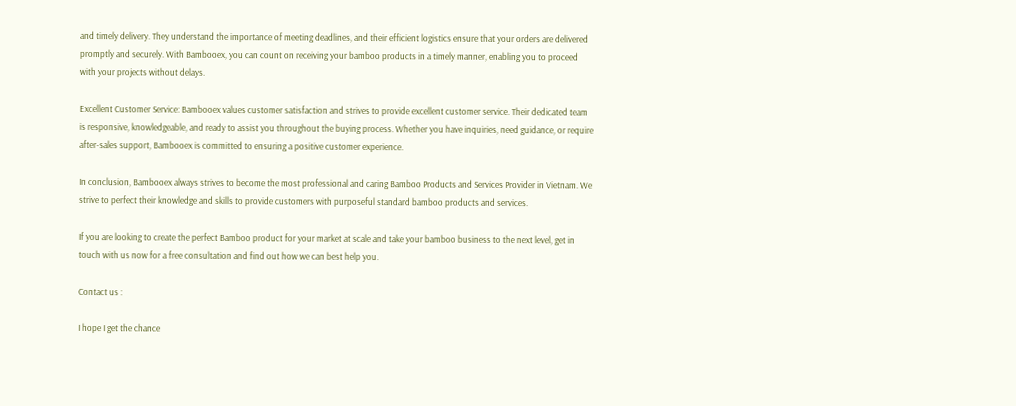and timely delivery. They understand the importance of meeting deadlines, and their efficient logistics ensure that your orders are delivered promptly and securely. With Bambooex, you can count on receiving your bamboo products in a timely manner, enabling you to proceed with your projects without delays.

Excellent Customer Service: Bambooex values customer satisfaction and strives to provide excellent customer service. Their dedicated team is responsive, knowledgeable, and ready to assist you throughout the buying process. Whether you have inquiries, need guidance, or require after-sales support, Bambooex is committed to ensuring a positive customer experience.

In conclusion, Bambooex always strives to become the most professional and caring Bamboo Products and Services Provider in Vietnam. We strive to perfect their knowledge and skills to provide customers with purposeful standard bamboo products and services.

If you are looking to create the perfect Bamboo product for your market at scale and take your bamboo business to the next level, get in touch with us now for a free consultation and find out how we can best help you.

Contact us :

I hope I get the chance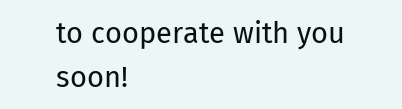to cooperate with you soon!